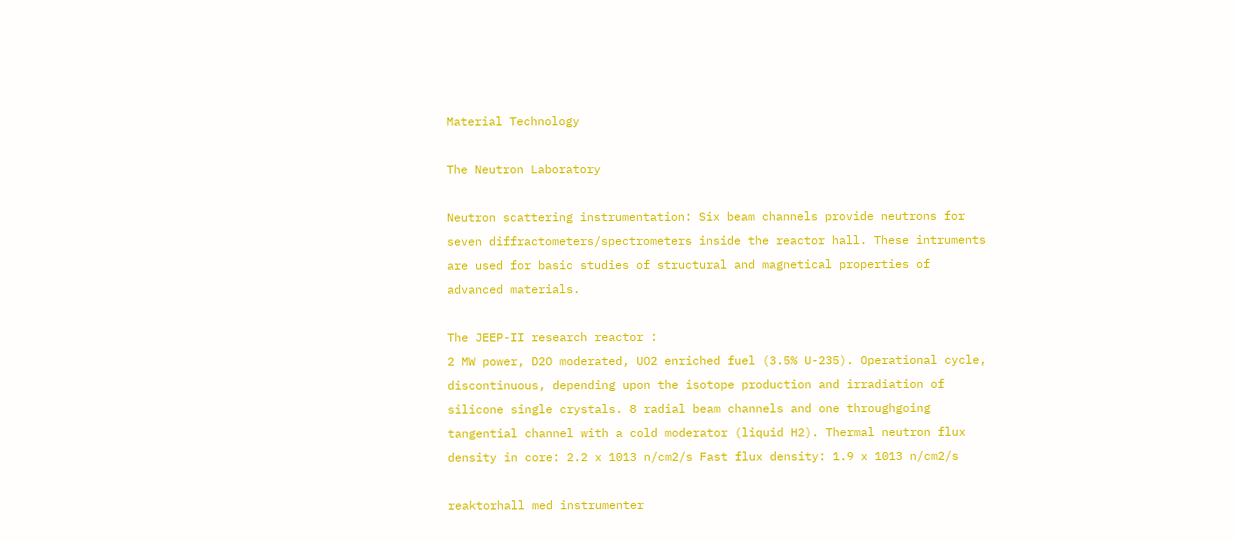Material Technology

The Neutron Laboratory

Neutron scattering instrumentation: Six beam channels provide neutrons for seven diffractometers/spectrometers inside the reactor hall. These intruments are used for basic studies of structural and magnetical properties of advanced materials.

The JEEP-II research reactor :
2 MW power, D2O moderated, UO2 enriched fuel (3.5% U-235). Operational cycle, discontinuous, depending upon the isotope production and irradiation of silicone single crystals. 8 radial beam channels and one throughgoing tangential channel with a cold moderator (liquid H2). Thermal neutron flux density in core: 2.2 x 1013 n/cm2/s Fast flux density: 1.9 x 1013 n/cm2/s

reaktorhall med instrumenter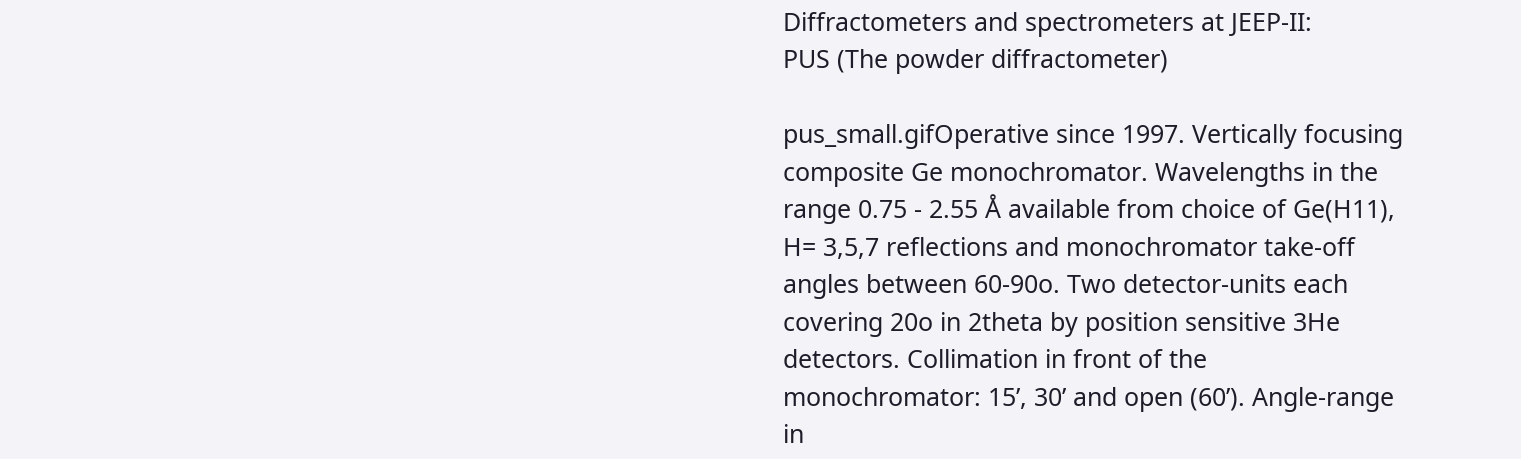Diffractometers and spectrometers at JEEP-II:
PUS (The powder diffractometer)

pus_small.gifOperative since 1997. Vertically focusing composite Ge monochromator. Wavelengths in the range 0.75 - 2.55 Å available from choice of Ge(H11), H= 3,5,7 reflections and monochromator take-off angles between 60-90o. Two detector-units each covering 20o in 2theta by position sensitive 3He detectors. Collimation in front of the monochromator: 15’, 30’ and open (60’). Angle-range in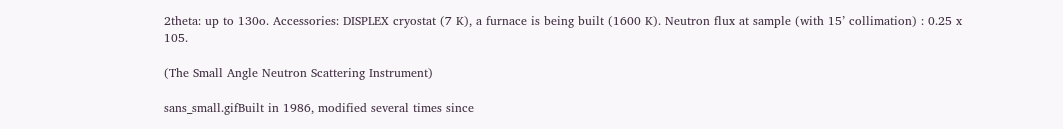2theta: up to 130o. Accessories: DISPLEX cryostat (7 K), a furnace is being built (1600 K). Neutron flux at sample (with 15’ collimation) : 0.25 x 105.

(The Small Angle Neutron Scattering Instrument)

sans_small.gifBuilt in 1986, modified several times since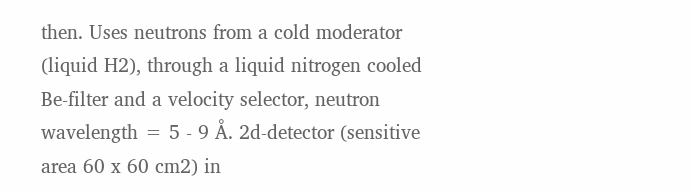then. Uses neutrons from a cold moderator (liquid H2), through a liquid nitrogen cooled Be-filter and a velocity selector, neutron wavelength = 5 - 9 Å. 2d-detector (sensitive area 60 x 60 cm2) in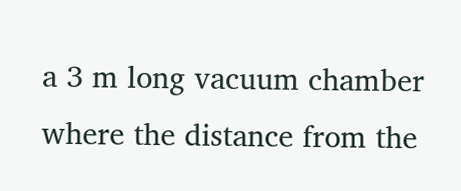a 3 m long vacuum chamber where the distance from the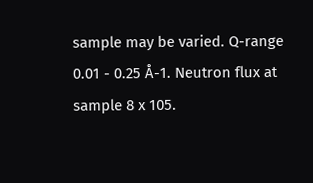sample may be varied. Q-range 0.01 - 0.25 Å-1. Neutron flux at sample 8 x 105.